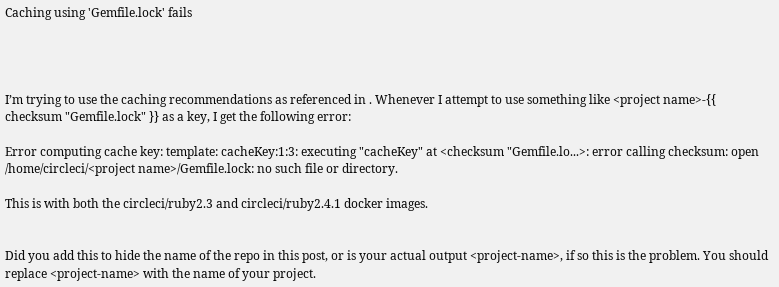Caching using 'Gemfile.lock' fails




I’m trying to use the caching recommendations as referenced in . Whenever I attempt to use something like <project name>-{{ checksum "Gemfile.lock" }} as a key, I get the following error:

Error computing cache key: template: cacheKey:1:3: executing "cacheKey" at <checksum "Gemfile.lo...>: error calling checksum: open /home/circleci/<project name>/Gemfile.lock: no such file or directory.

This is with both the circleci/ruby2.3 and circleci/ruby2.4.1 docker images.


Did you add this to hide the name of the repo in this post, or is your actual output <project-name>, if so this is the problem. You should replace <project-name> with the name of your project.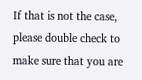If that is not the case, please double check to make sure that you are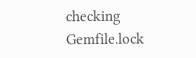checking Gemfile.lock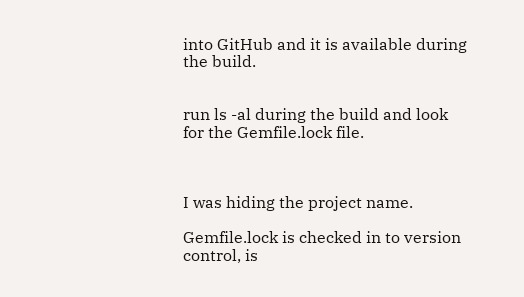into GitHub and it is available during the build.


run ls -al during the build and look for the Gemfile.lock file.



I was hiding the project name.

Gemfile.lock is checked in to version control, is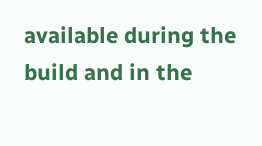available during the build and in the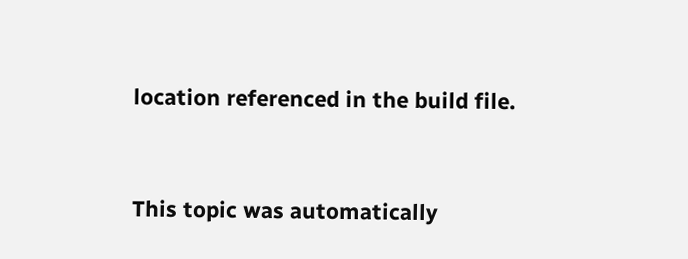location referenced in the build file.


This topic was automatically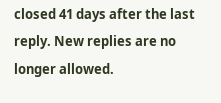closed 41 days after the last reply. New replies are no longer allowed.